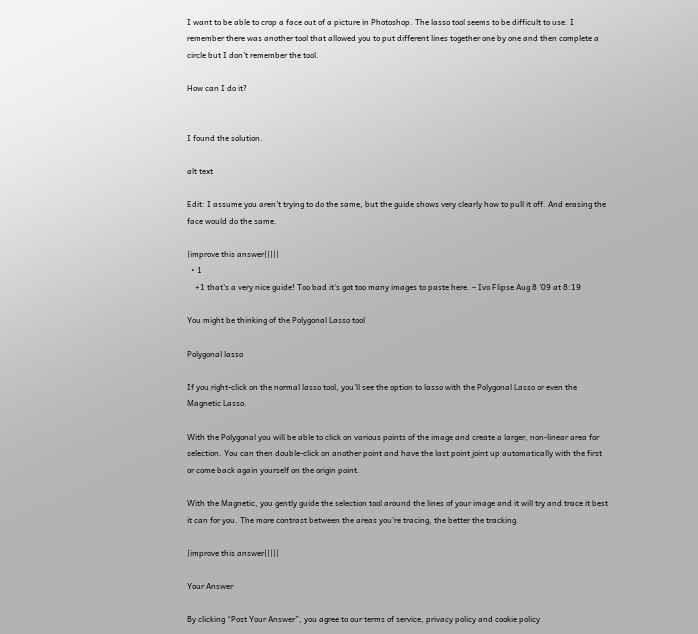I want to be able to crop a face out of a picture in Photoshop. The lasso tool seems to be difficult to use. I remember there was another tool that allowed you to put different lines together one by one and then complete a circle but I don't remember the tool.

How can I do it?


I found the solution.

alt text

Edit: I assume you aren't trying to do the same, but the guide shows very clearly how to pull it off. And erasing the face would do the same.

|improve this answer|||||
  • 1
    +1 that's a very nice guide! Too bad it's got too many images to paste here. – Ivo Flipse Aug 8 '09 at 8:19

You might be thinking of the Polygonal Lasso tool

Polygonal lasso

If you right-click on the normal lasso tool, you'll see the option to lasso with the Polygonal Lasso or even the Magnetic Lasso.

With the Polygonal you will be able to click on various points of the image and create a larger, non-linear area for selection. You can then double-click on another point and have the last point joint up automatically with the first or come back again yourself on the origin point.

With the Magnetic, you gently guide the selection tool around the lines of your image and it will try and trace it best it can for you. The more contrast between the areas you're tracing, the better the tracking.

|improve this answer|||||

Your Answer

By clicking “Post Your Answer”, you agree to our terms of service, privacy policy and cookie policy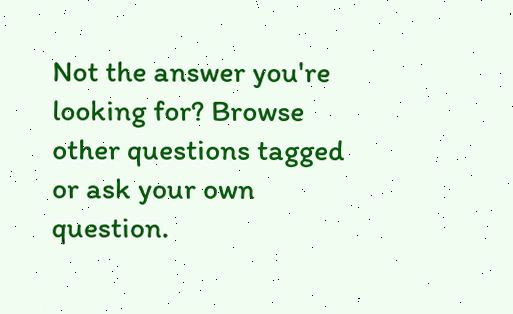Not the answer you're looking for? Browse other questions tagged or ask your own question.